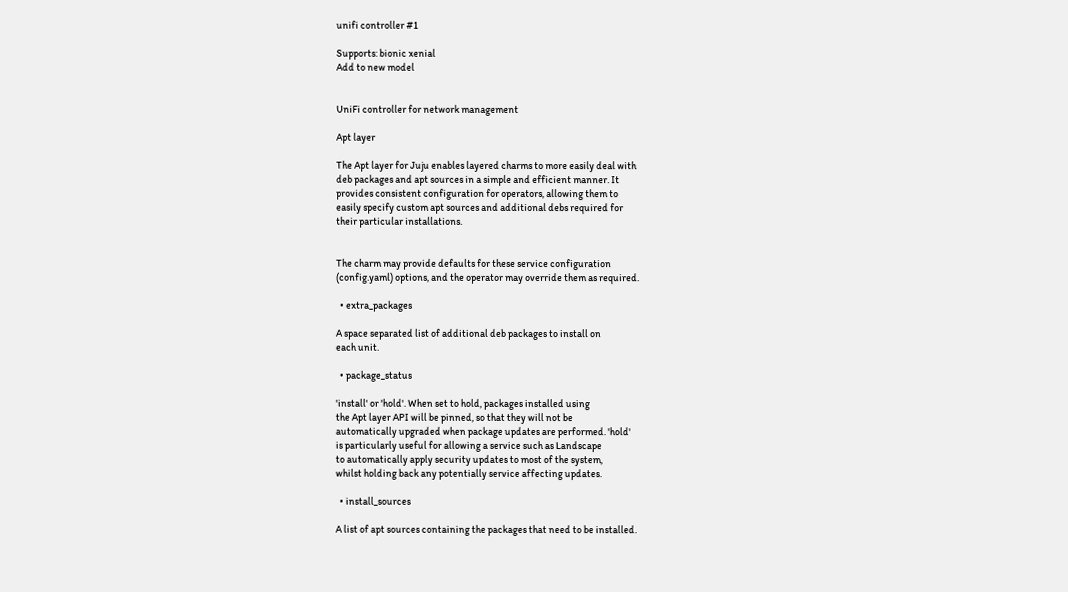unifi controller #1

Supports: bionic xenial
Add to new model


UniFi controller for network management

Apt layer

The Apt layer for Juju enables layered charms to more easily deal with
deb packages and apt sources in a simple and efficient manner. It
provides consistent configuration for operators, allowing them to
easily specify custom apt sources and additional debs required for
their particular installations.


The charm may provide defaults for these service configuration
(config.yaml) options, and the operator may override them as required.

  • extra_packages

A space separated list of additional deb packages to install on
each unit.

  • package_status

'install' or 'hold'. When set to hold, packages installed using
the Apt layer API will be pinned, so that they will not be
automatically upgraded when package updates are performed. 'hold'
is particularly useful for allowing a service such as Landscape
to automatically apply security updates to most of the system,
whilst holding back any potentially service affecting updates.

  • install_sources

A list of apt sources containing the packages that need to be installed.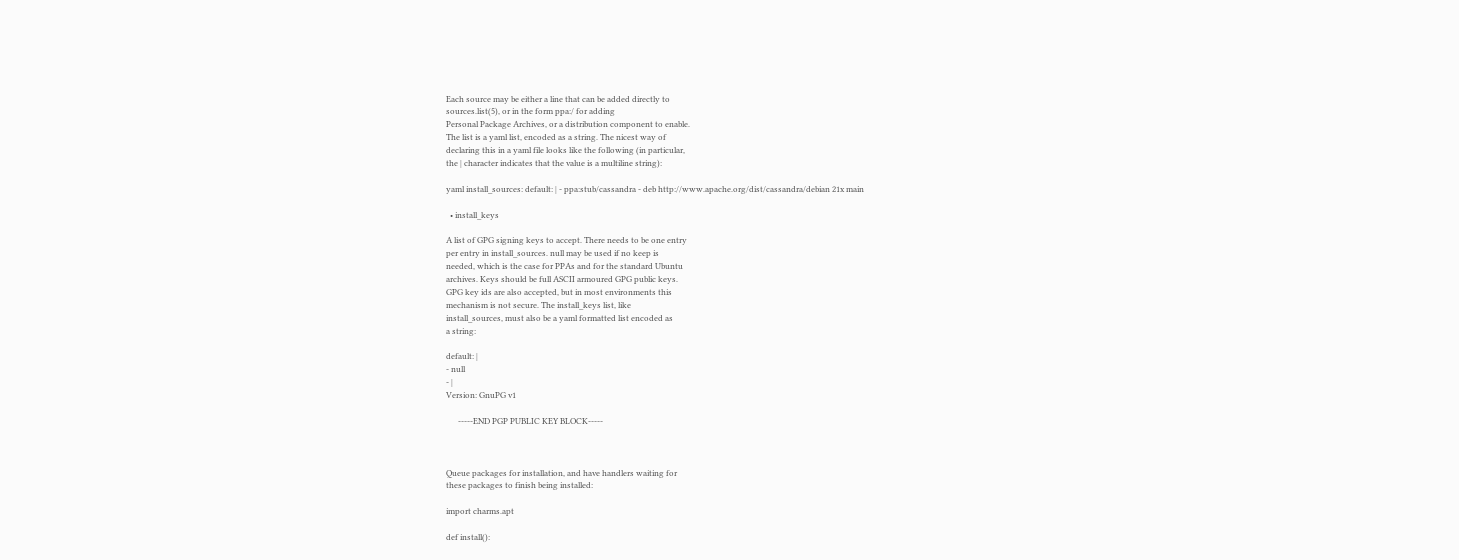Each source may be either a line that can be added directly to
sources.list(5), or in the form ppa:/ for adding
Personal Package Archives, or a distribution component to enable.
The list is a yaml list, encoded as a string. The nicest way of
declaring this in a yaml file looks like the following (in particular,
the | character indicates that the value is a multiline string):

yaml install_sources: default: | - ppa:stub/cassandra - deb http://www.apache.org/dist/cassandra/debian 21x main

  • install_keys

A list of GPG signing keys to accept. There needs to be one entry
per entry in install_sources. null may be used if no keep is
needed, which is the case for PPAs and for the standard Ubuntu
archives. Keys should be full ASCII armoured GPG public keys.
GPG key ids are also accepted, but in most environments this
mechanism is not secure. The install_keys list, like
install_sources, must also be a yaml formatted list encoded as
a string:

default: |
- null
- |
Version: GnuPG v1

      -----END PGP PUBLIC KEY BLOCK-----



Queue packages for installation, and have handlers waiting for
these packages to finish being installed:

import charms.apt

def install():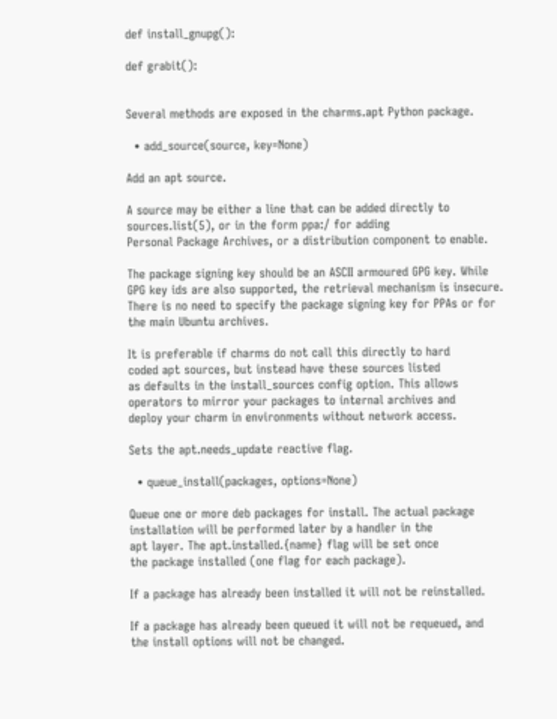def install_gnupg():

def grabit():


Several methods are exposed in the charms.apt Python package.

  • add_source(source, key=None)

Add an apt source.

A source may be either a line that can be added directly to
sources.list(5), or in the form ppa:/ for adding
Personal Package Archives, or a distribution component to enable.

The package signing key should be an ASCII armoured GPG key. While
GPG key ids are also supported, the retrieval mechanism is insecure.
There is no need to specify the package signing key for PPAs or for
the main Ubuntu archives.

It is preferable if charms do not call this directly to hard
coded apt sources, but instead have these sources listed
as defaults in the install_sources config option. This allows
operators to mirror your packages to internal archives and
deploy your charm in environments without network access.

Sets the apt.needs_update reactive flag.

  • queue_install(packages, options=None)

Queue one or more deb packages for install. The actual package
installation will be performed later by a handler in the
apt layer. The apt.installed.{name} flag will be set once
the package installed (one flag for each package).

If a package has already been installed it will not be reinstalled.

If a package has already been queued it will not be requeued, and
the install options will not be changed.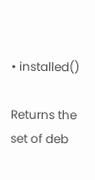• installed()

Returns the set of deb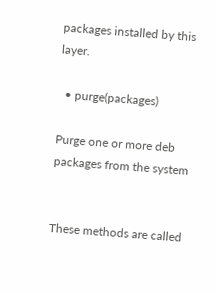packages installed by this layer.

  • purge(packages)

Purge one or more deb packages from the system


These methods are called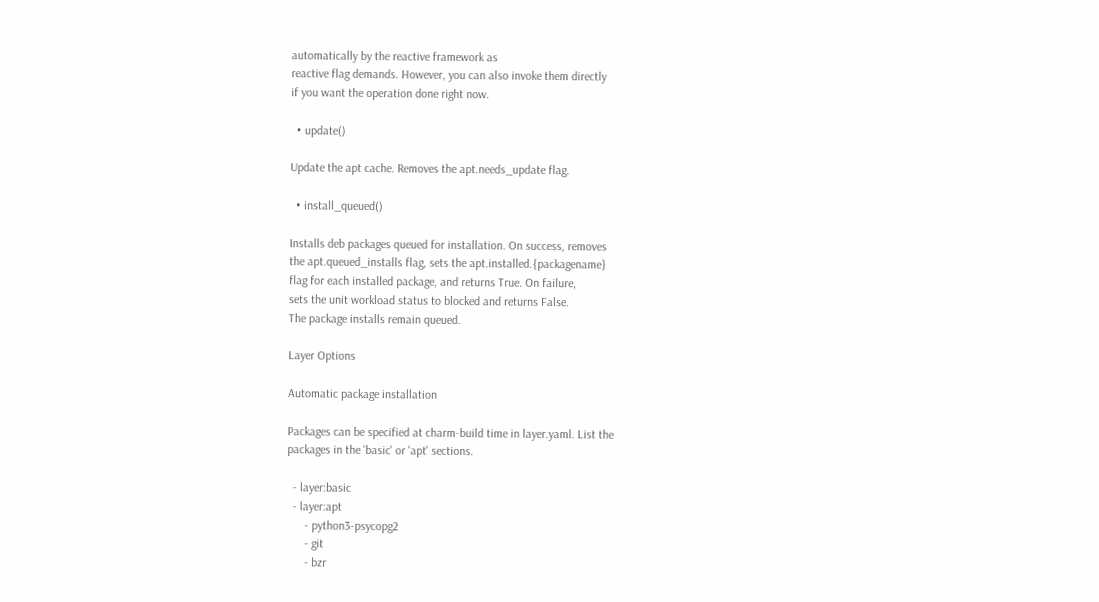automatically by the reactive framework as
reactive flag demands. However, you can also invoke them directly
if you want the operation done right now.

  • update()

Update the apt cache. Removes the apt.needs_update flag.

  • install_queued()

Installs deb packages queued for installation. On success, removes
the apt.queued_installs flag, sets the apt.installed.{packagename}
flag for each installed package, and returns True. On failure,
sets the unit workload status to blocked and returns False.
The package installs remain queued.

Layer Options

Automatic package installation

Packages can be specified at charm-build time in layer.yaml. List the
packages in the 'basic' or 'apt' sections.

  - layer:basic
  - layer:apt
      - python3-psycopg2
      - git
      - bzr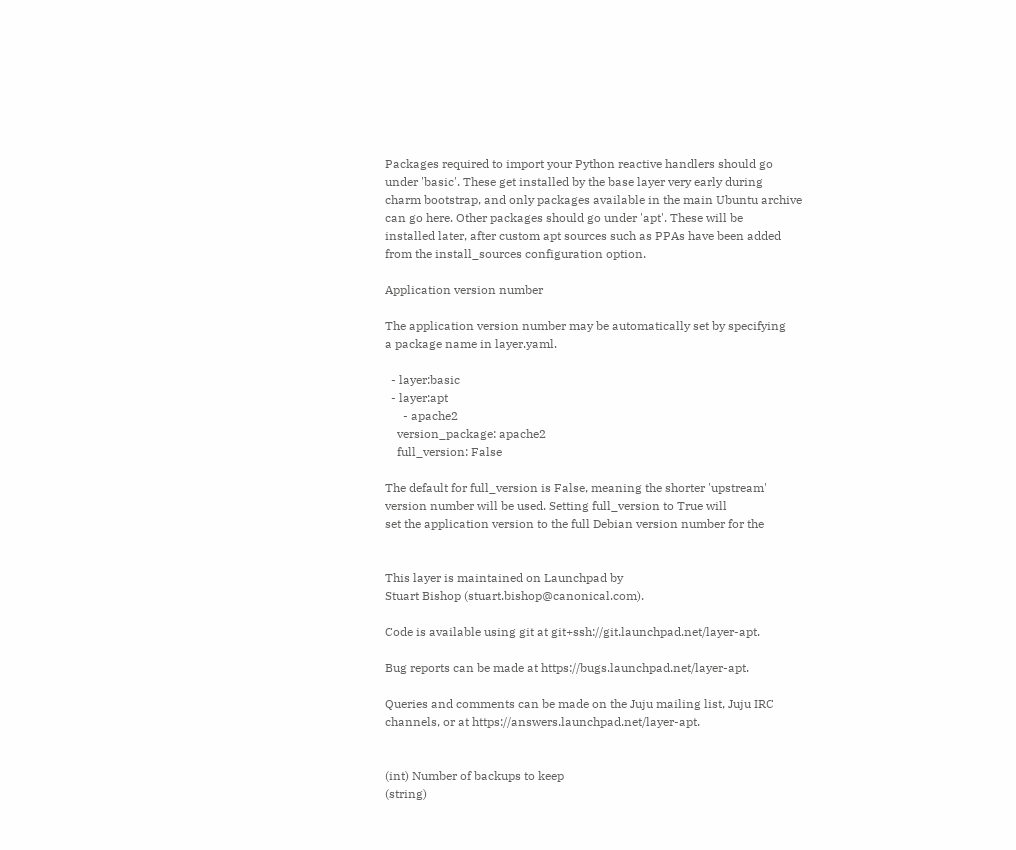Packages required to import your Python reactive handlers should go
under 'basic'. These get installed by the base layer very early during
charm bootstrap, and only packages available in the main Ubuntu archive
can go here. Other packages should go under 'apt'. These will be
installed later, after custom apt sources such as PPAs have been added
from the install_sources configuration option.

Application version number

The application version number may be automatically set by specifying
a package name in layer.yaml.

  - layer:basic
  - layer:apt
      - apache2
    version_package: apache2
    full_version: False

The default for full_version is False, meaning the shorter 'upstream'
version number will be used. Setting full_version to True will
set the application version to the full Debian version number for the


This layer is maintained on Launchpad by
Stuart Bishop (stuart.bishop@canonical.com).

Code is available using git at git+ssh://git.launchpad.net/layer-apt.

Bug reports can be made at https://bugs.launchpad.net/layer-apt.

Queries and comments can be made on the Juju mailing list, Juju IRC
channels, or at https://answers.launchpad.net/layer-apt.


(int) Number of backups to keep
(string)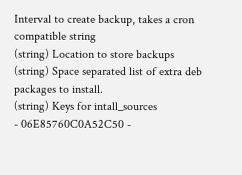Interval to create backup, takes a cron compatible string
(string) Location to store backups
(string) Space separated list of extra deb packages to install.
(string) Keys for intall_sources
- 06E85760C0A52C50 -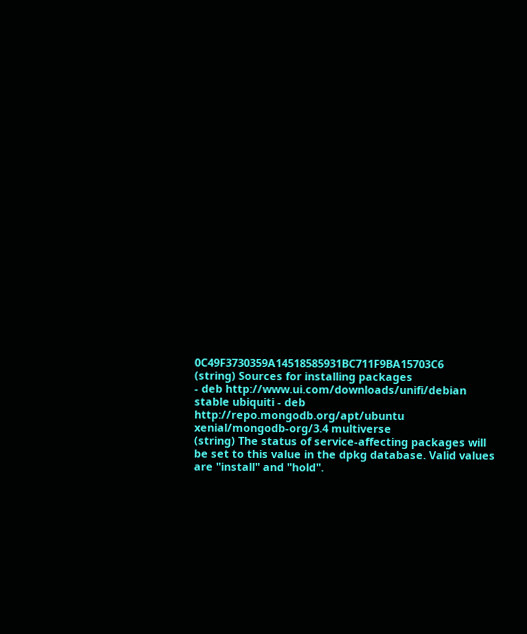0C49F3730359A14518585931BC711F9BA15703C6
(string) Sources for installing packages
- deb http://www.ui.com/downloads/unifi/debian stable ubiquiti - deb http://repo.mongodb.org/apt/ubuntu xenial/mongodb-org/3.4 multiverse
(string) The status of service-affecting packages will be set to this value in the dpkg database. Valid values are "install" and "hold".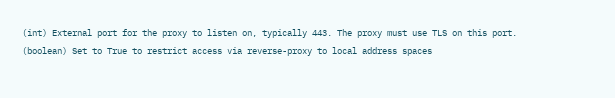(int) External port for the proxy to listen on, typically 443. The proxy must use TLS on this port.
(boolean) Set to True to restrict access via reverse-proxy to local address spaces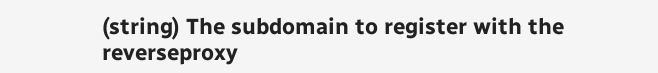(string) The subdomain to register with the reverseproxy